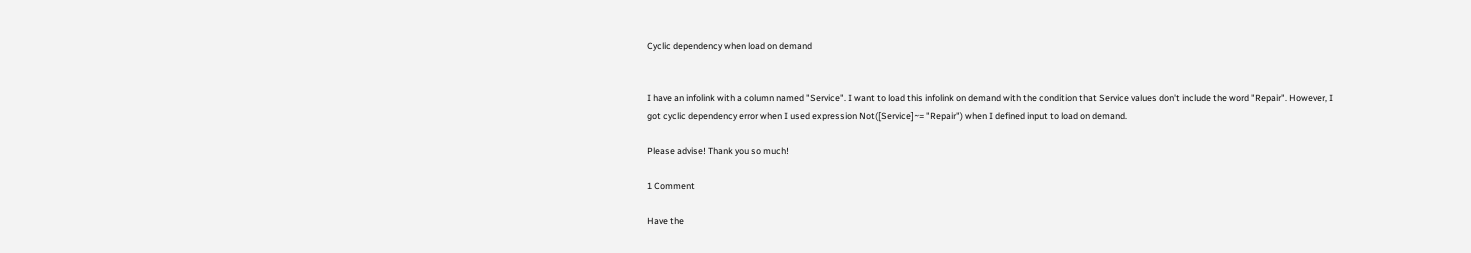Cyclic dependency when load on demand


I have an infolink with a column named "Service". I want to load this infolink on demand with the condition that Service values don't include the word "Repair". However, I got cyclic dependency error when I used expression Not([Service]~= "Repair") when I defined input to load on demand.

Please advise! Thank you so much!

1 Comment

Have the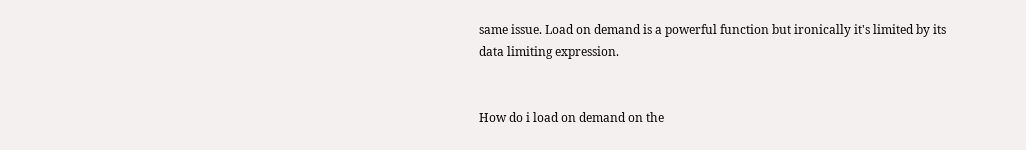same issue. Load on demand is a powerful function but ironically it's limited by its data limiting expression.


How do i load on demand on the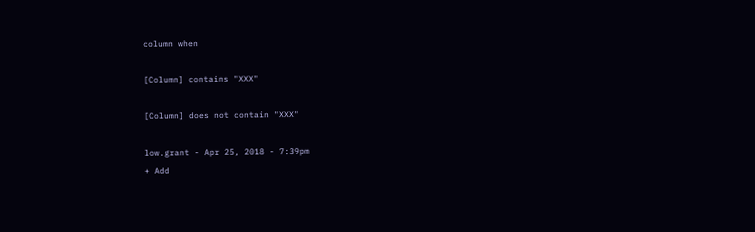column when

[Column] contains "XXX"

[Column] does not contain "XXX"

low.grant - Apr 25, 2018 - 7:39pm
+ Add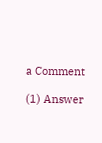a Comment

(1) Answer